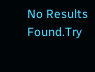No Results Found.Try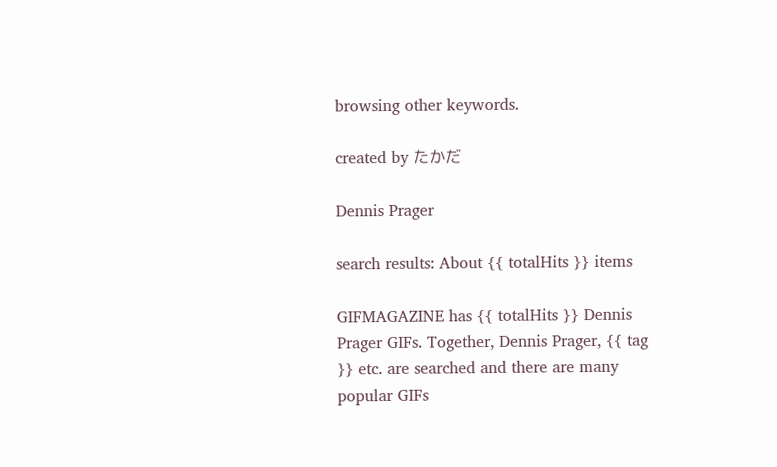browsing other keywords.

created by たかだ

Dennis Prager

search results: About {{ totalHits }} items

GIFMAGAZINE has {{ totalHits }} Dennis Prager GIFs. Together, Dennis Prager, {{ tag }} etc. are searched and there are many popular GIFs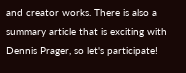and creator works. There is also a summary article that is exciting with Dennis Prager, so let's participate!